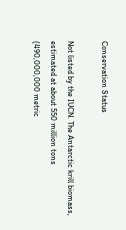Conservation Status

Not listed by the IUCN. The Antarctic krill biomass, estimated at about 550 million tons (490,000,000 metric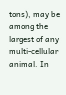tons), may be among the largest of any multi-cellular animal. In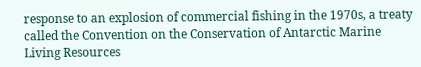response to an explosion of commercial fishing in the 1970s, a treaty called the Convention on the Conservation of Antarctic Marine Living Resources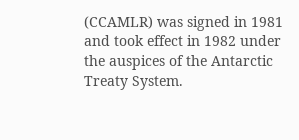(CCAMLR) was signed in 1981 and took effect in 1982 under the auspices of the Antarctic Treaty System.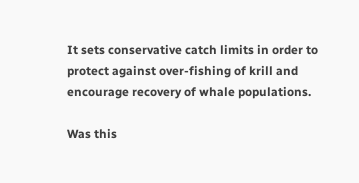It sets conservative catch limits in order to protect against over-fishing of krill and encourage recovery of whale populations.

Was this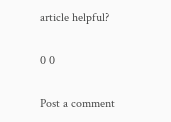article helpful?

0 0

Post a comment